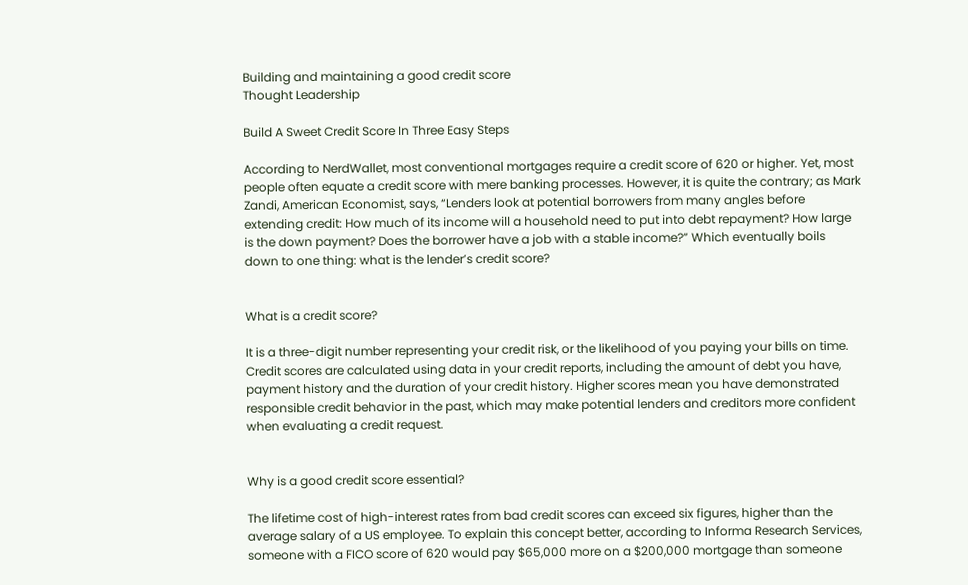Building and maintaining a good credit score
Thought Leadership

Build A Sweet Credit Score In Three Easy Steps

According to NerdWallet, most conventional mortgages require a credit score of 620 or higher. Yet, most people often equate a credit score with mere banking processes. However, it is quite the contrary; as Mark Zandi, American Economist, says, “Lenders look at potential borrowers from many angles before extending credit: How much of its income will a household need to put into debt repayment? How large is the down payment? Does the borrower have a job with a stable income?” Which eventually boils down to one thing: what is the lender’s credit score?


What is a credit score?

It is a three-digit number representing your credit risk, or the likelihood of you paying your bills on time. Credit scores are calculated using data in your credit reports, including the amount of debt you have, payment history and the duration of your credit history. Higher scores mean you have demonstrated responsible credit behavior in the past, which may make potential lenders and creditors more confident when evaluating a credit request.


Why is a good credit score essential?

The lifetime cost of high-interest rates from bad credit scores can exceed six figures, higher than the average salary of a US employee. To explain this concept better, according to Informa Research Services, someone with a FICO score of 620 would pay $65,000 more on a $200,000 mortgage than someone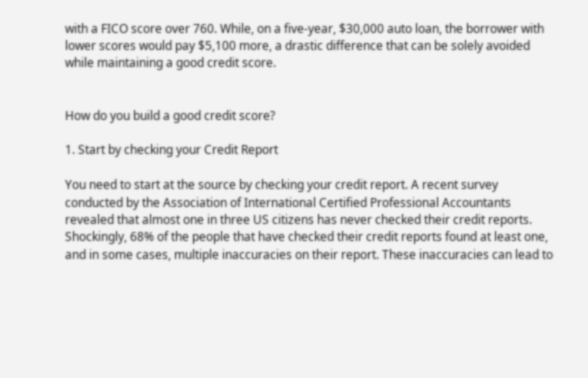with a FICO score over 760. While, on a five-year, $30,000 auto loan, the borrower with lower scores would pay $5,100 more, a drastic difference that can be solely avoided while maintaining a good credit score.


How do you build a good credit score?

1. Start by checking your Credit Report

You need to start at the source by checking your credit report. A recent survey conducted by the Association of International Certified Professional Accountants revealed that almost one in three US citizens has never checked their credit reports. Shockingly, 68% of the people that have checked their credit reports found at least one, and in some cases, multiple inaccuracies on their report. These inaccuracies can lead to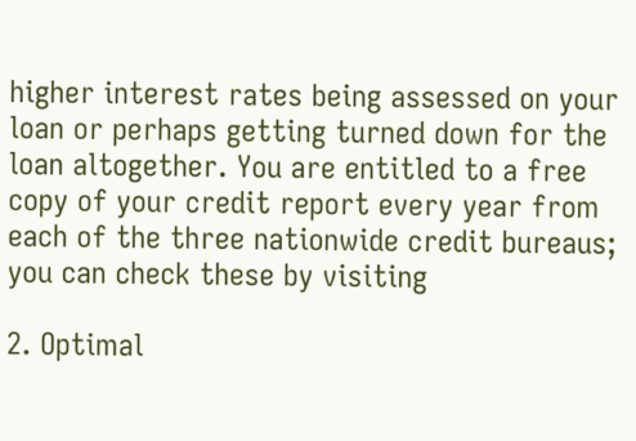higher interest rates being assessed on your loan or perhaps getting turned down for the loan altogether. You are entitled to a free copy of your credit report every year from each of the three nationwide credit bureaus; you can check these by visiting

2. Optimal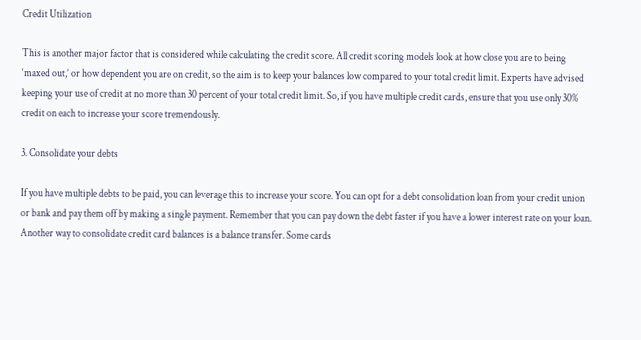Credit Utilization

This is another major factor that is considered while calculating the credit score. All credit scoring models look at how close you are to being ‘maxed out,’ or how dependent you are on credit, so the aim is to keep your balances low compared to your total credit limit. Experts have advised keeping your use of credit at no more than 30 percent of your total credit limit. So, if you have multiple credit cards, ensure that you use only 30% credit on each to increase your score tremendously.

3. Consolidate your debts

If you have multiple debts to be paid, you can leverage this to increase your score. You can opt for a debt consolidation loan from your credit union or bank and pay them off by making a single payment. Remember that you can pay down the debt faster if you have a lower interest rate on your loan. Another way to consolidate credit card balances is a balance transfer. Some cards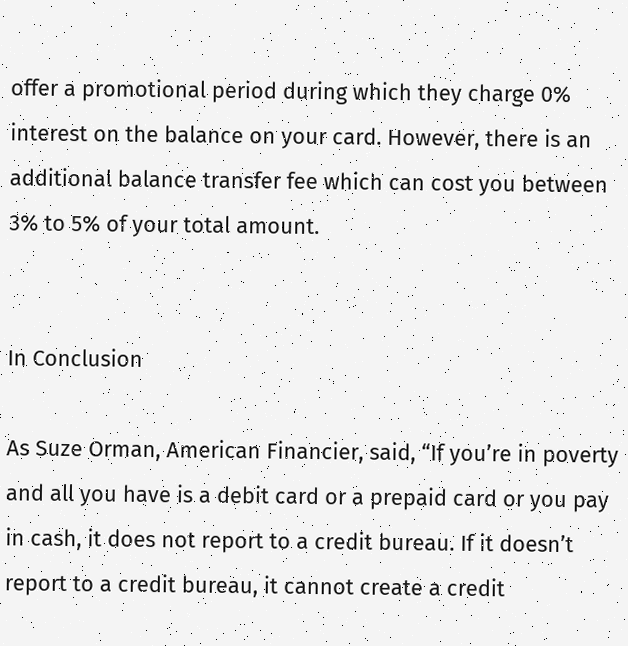offer a promotional period during which they charge 0% interest on the balance on your card. However, there is an additional balance transfer fee which can cost you between 3% to 5% of your total amount.


In Conclusion

As Suze Orman, American Financier, said, “If you’re in poverty and all you have is a debit card or a prepaid card or you pay in cash, it does not report to a credit bureau. If it doesn’t report to a credit bureau, it cannot create a credit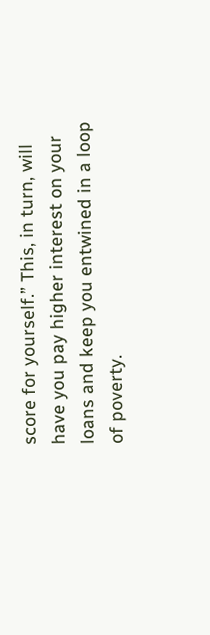score for yourself.” This, in turn, will have you pay higher interest on your loans and keep you entwined in a loop of poverty.